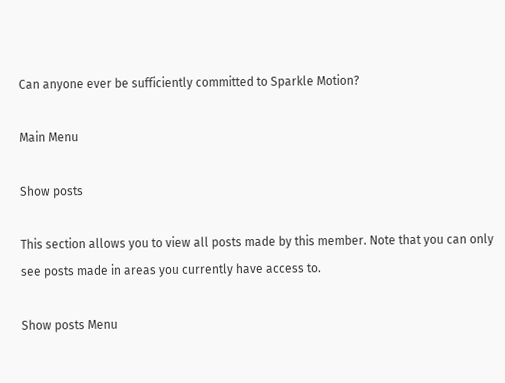Can anyone ever be sufficiently committed to Sparkle Motion?

Main Menu

Show posts

This section allows you to view all posts made by this member. Note that you can only see posts made in areas you currently have access to.

Show posts Menu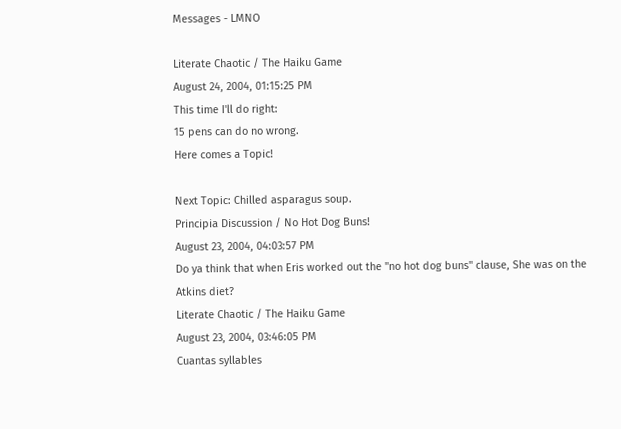Messages - LMNO

Literate Chaotic / The Haiku Game
August 24, 2004, 01:15:25 PM
This time I'll do right:
15 pens can do no wrong.
Here comes a Topic!

Next Topic: Chilled asparagus soup.
Principia Discussion / No Hot Dog Buns!
August 23, 2004, 04:03:57 PM
Do ya think that when Eris worked out the "no hot dog buns" clause, She was on the Atkins diet?
Literate Chaotic / The Haiku Game
August 23, 2004, 03:46:05 PM
Cuantas syllables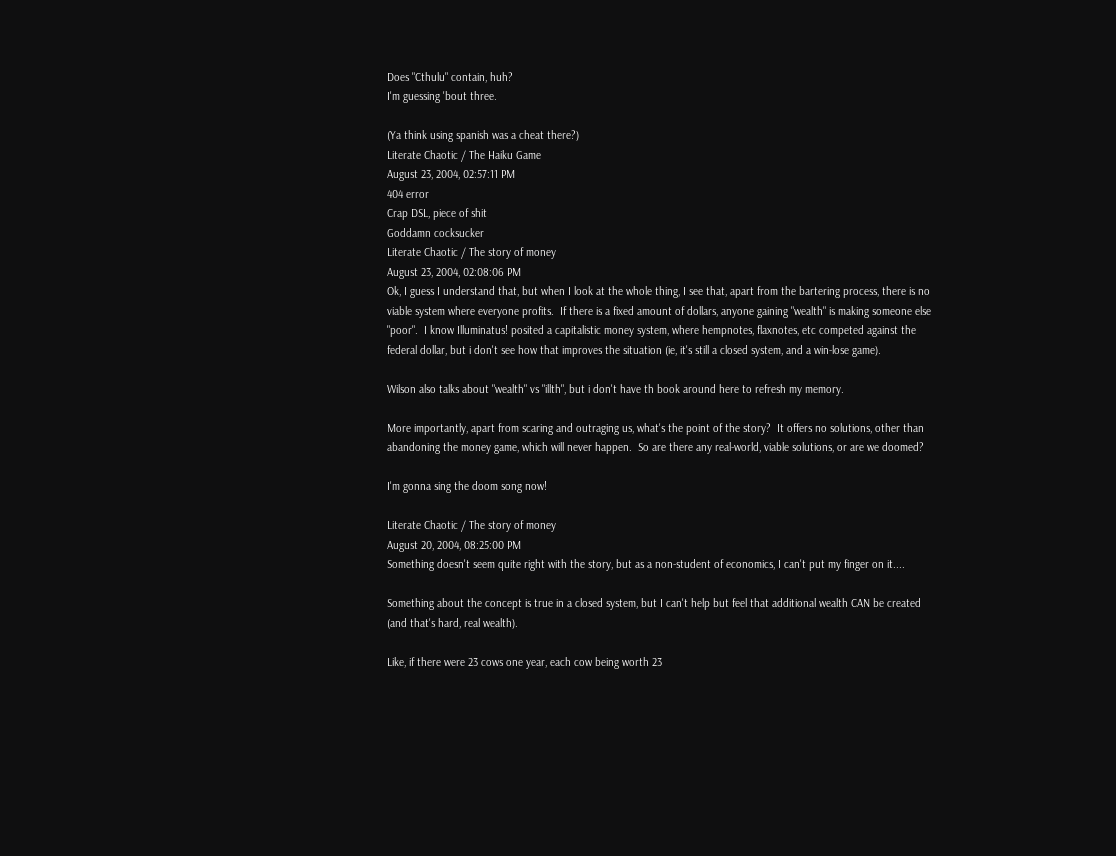Does "Cthulu" contain, huh?
I'm guessing 'bout three.

(Ya think using spanish was a cheat there?)
Literate Chaotic / The Haiku Game
August 23, 2004, 02:57:11 PM
404 error
Crap DSL, piece of shit
Goddamn cocksucker
Literate Chaotic / The story of money
August 23, 2004, 02:08:06 PM
Ok, I guess I understand that, but when I look at the whole thing, I see that, apart from the bartering process, there is no viable system where everyone profits.  If there is a fixed amount of dollars, anyone gaining "wealth" is making someone else "poor".  I know Illuminatus! posited a capitalistic money system, where hempnotes, flaxnotes, etc competed against the federal dollar, but i don't see how that improves the situation (ie, it's still a closed system, and a win-lose game).

Wilson also talks about "wealth" vs "illth", but i don't have th book around here to refresh my memory.

More importantly, apart from scaring and outraging us, what's the point of the story?  It offers no solutions, other than abandoning the money game, which will never happen.  So are there any real-world, viable solutions, or are we doomed?

I'm gonna sing the doom song now!

Literate Chaotic / The story of money
August 20, 2004, 08:25:00 PM
Something doesn't seem quite right with the story, but as a non-student of economics, I can't put my finger on it....

Something about the concept is true in a closed system, but I can't help but feel that additional wealth CAN be created (and that's hard, real wealth).

Like, if there were 23 cows one year, each cow being worth 23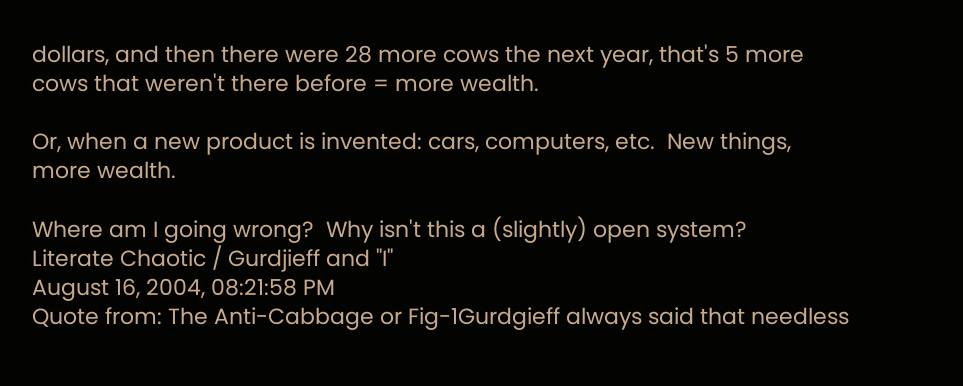dollars, and then there were 28 more cows the next year, that's 5 more cows that weren't there before = more wealth.

Or, when a new product is invented: cars, computers, etc.  New things, more wealth.

Where am I going wrong?  Why isn't this a (slightly) open system?
Literate Chaotic / Gurdjieff and "I"
August 16, 2004, 08:21:58 PM
Quote from: The Anti-Cabbage or Fig-1Gurdgieff always said that needless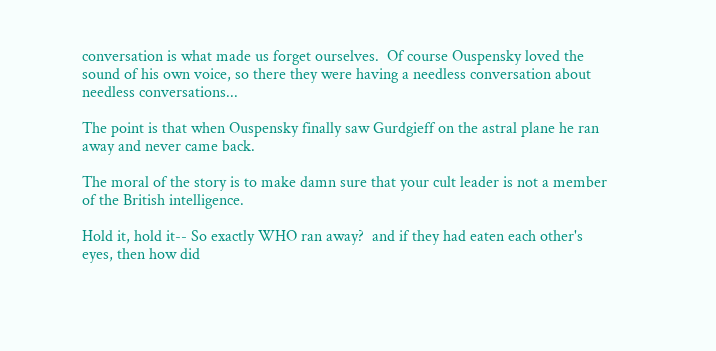conversation is what made us forget ourselves.  Of course Ouspensky loved the sound of his own voice, so there they were having a needless conversation about needless conversations...

The point is that when Ouspensky finally saw Gurdgieff on the astral plane he ran away and never came back.

The moral of the story is to make damn sure that your cult leader is not a member of the British intelligence.

Hold it, hold it-- So exactly WHO ran away?  and if they had eaten each other's eyes, then how did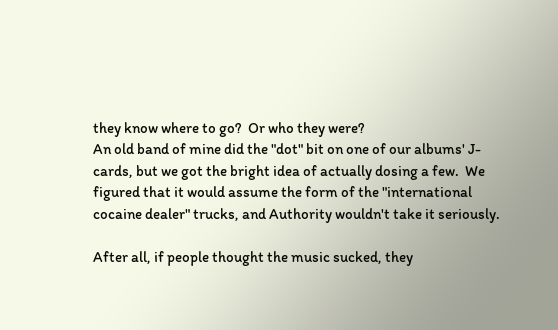they know where to go?  Or who they were?
An old band of mine did the "dot" bit on one of our albums' J-cards, but we got the bright idea of actually dosing a few.  We figured that it would assume the form of the "international cocaine dealer" trucks, and Authority wouldn't take it seriously.

After all, if people thought the music sucked, they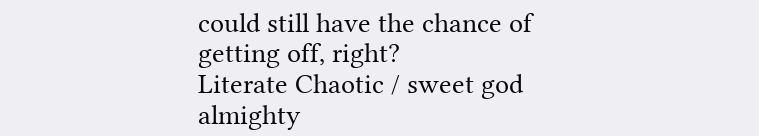could still have the chance of getting off, right?
Literate Chaotic / sweet god almighty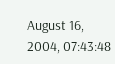August 16, 2004, 07:43:48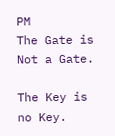PM
The Gate is Not a Gate.

The Key is no Key.